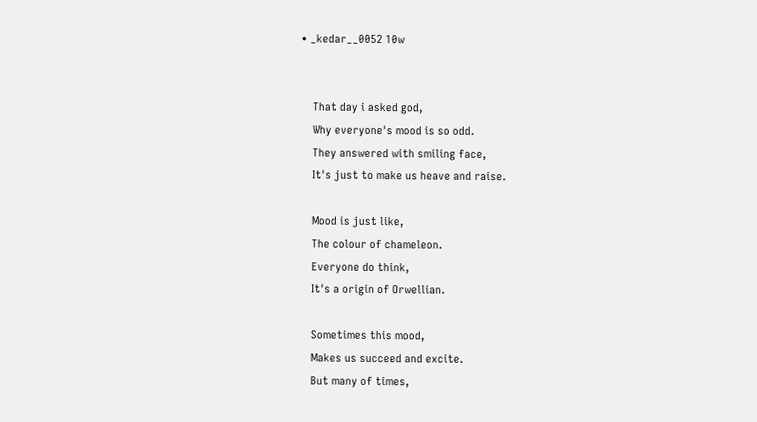• _kedar__0052 10w


    That day i asked god,
    Why everyone's mood is so odd.
    They answered with smiling face,
    It's just to make us heave and raise.

    Mood is just like,
    The colour of chameleon.
    Everyone do think,
    It's a origin of Orwellian.

    Sometimes this mood,
    Makes us succeed and excite.
    But many of times,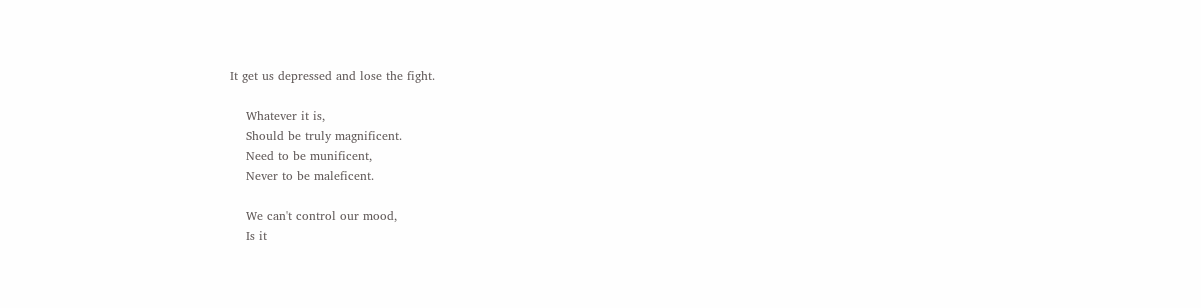It get us depressed and lose the fight.

    Whatever it is,
    Should be truly magnificent.
    Need to be munificent,
    Never to be maleficent.

    We can't control our mood,
    Is it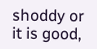shoddy or it is good,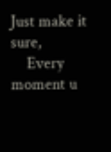Just make it sure,
    Every moment u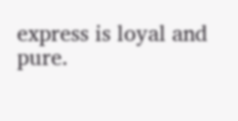express is loyal and pure.